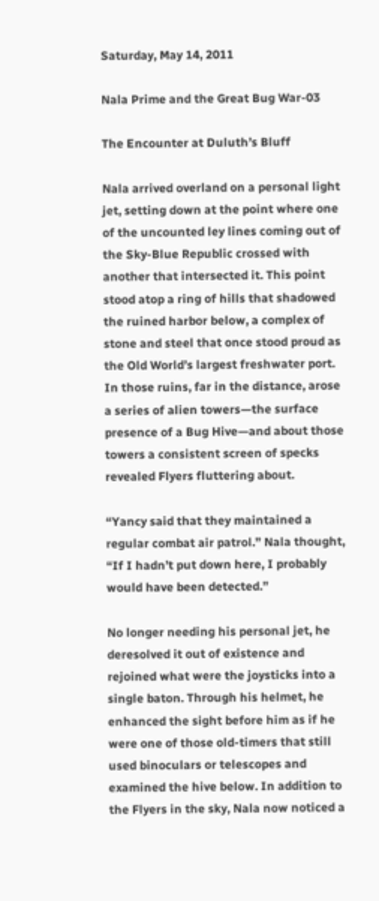Saturday, May 14, 2011

Nala Prime and the Great Bug War-03

The Encounter at Duluth’s Bluff

Nala arrived overland on a personal light jet, setting down at the point where one of the uncounted ley lines coming out of the Sky-Blue Republic crossed with another that intersected it. This point stood atop a ring of hills that shadowed the ruined harbor below, a complex of stone and steel that once stood proud as the Old World’s largest freshwater port. In those ruins, far in the distance, arose a series of alien towers—the surface presence of a Bug Hive—and about those towers a consistent screen of specks revealed Flyers fluttering about.

“Yancy said that they maintained a regular combat air patrol.” Nala thought, “If I hadn’t put down here, I probably would have been detected.”

No longer needing his personal jet, he deresolved it out of existence and rejoined what were the joysticks into a single baton. Through his helmet, he enhanced the sight before him as if he were one of those old-timers that still used binoculars or telescopes and examined the hive below. In addition to the Flyers in the sky, Nala now noticed a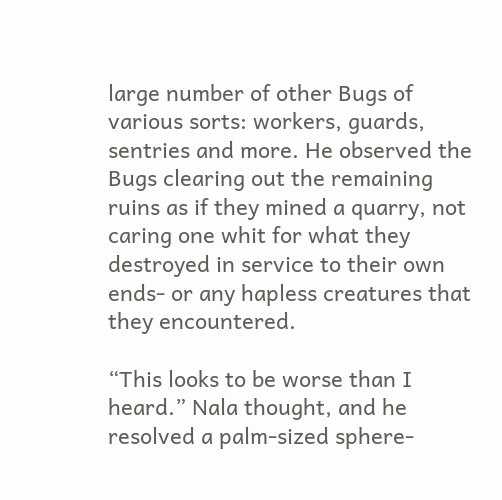large number of other Bugs of various sorts: workers, guards, sentries and more. He observed the Bugs clearing out the remaining ruins as if they mined a quarry, not caring one whit for what they destroyed in service to their own ends- or any hapless creatures that they encountered.

“This looks to be worse than I heard.” Nala thought, and he resolved a palm-sized sphere-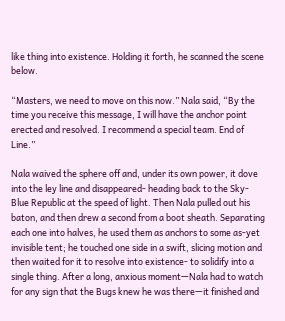like thing into existence. Holding it forth, he scanned the scene below.

“Masters, we need to move on this now.” Nala said, “By the time you receive this message, I will have the anchor point erected and resolved. I recommend a special team. End of Line.”

Nala waived the sphere off and, under its own power, it dove into the ley line and disappeared- heading back to the Sky-Blue Republic at the speed of light. Then Nala pulled out his baton, and then drew a second from a boot sheath. Separating each one into halves, he used them as anchors to some as-yet invisible tent; he touched one side in a swift, slicing motion and then waited for it to resolve into existence- to solidify into a single thing. After a long, anxious moment—Nala had to watch for any sign that the Bugs knew he was there—it finished and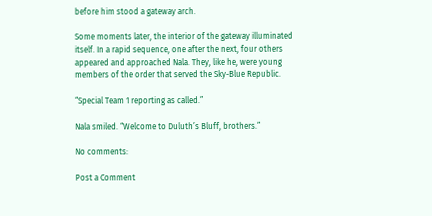before him stood a gateway arch.

Some moments later, the interior of the gateway illuminated itself. In a rapid sequence, one after the next, four others appeared and approached Nala. They, like he, were young members of the order that served the Sky-Blue Republic.

“Special Team 1 reporting as called.”

Nala smiled. “Welcome to Duluth’s Bluff, brothers.”

No comments:

Post a Comment